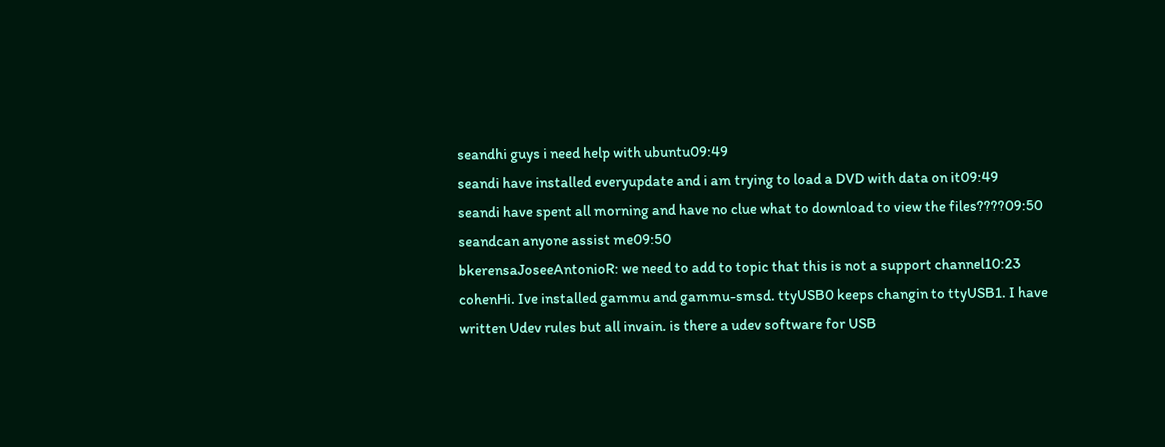seandhi guys i need help with ubuntu09:49
seandi have installed everyupdate and i am trying to load a DVD with data on it09:49
seandi have spent all morning and have no clue what to download to view the files????09:50
seandcan anyone assist me09:50
bkerensaJoseeAntonioR: we need to add to topic that this is not a support channel10:23
cohenHi. Ive installed gammu and gammu-smsd. ttyUSB0 keeps changin to ttyUSB1. I have written Udev rules but all invain. is there a udev software for USB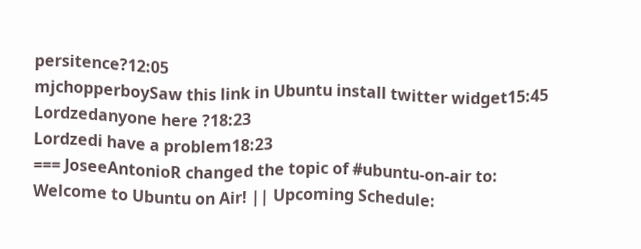persitence?12:05
mjchopperboySaw this link in Ubuntu install twitter widget15:45
Lordzedanyone here ?18:23
Lordzedi have a problem18:23
=== JoseeAntonioR changed the topic of #ubuntu-on-air to: Welcome to Ubuntu on Air! || Upcoming Schedule: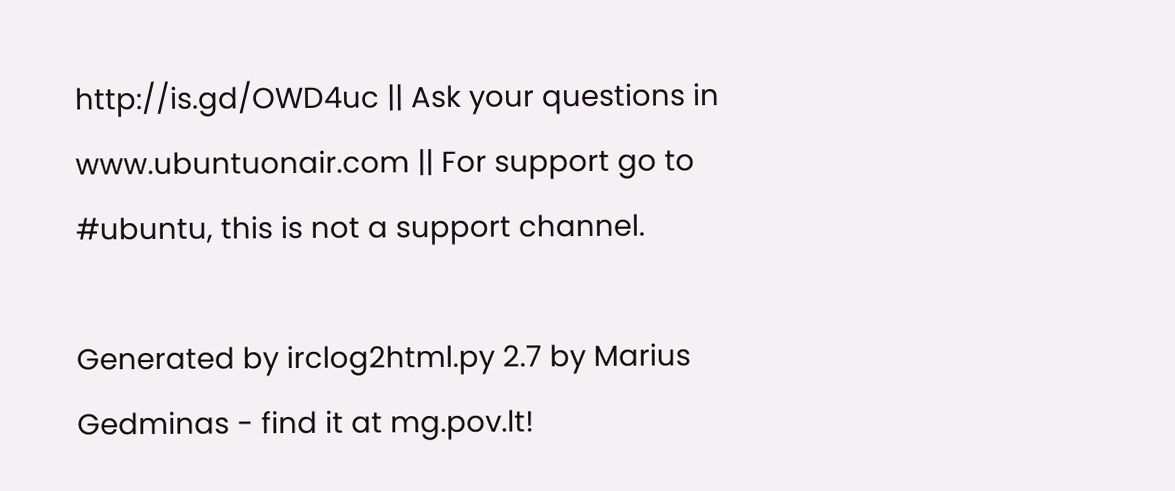http://is.gd/OWD4uc || Ask your questions in www.ubuntuonair.com || For support go to #ubuntu, this is not a support channel.

Generated by irclog2html.py 2.7 by Marius Gedminas - find it at mg.pov.lt!